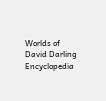Worlds of David Darling
Encyclopedia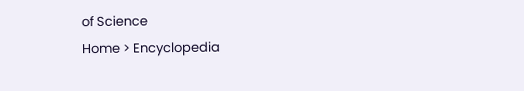of Science
Home > Encyclopedia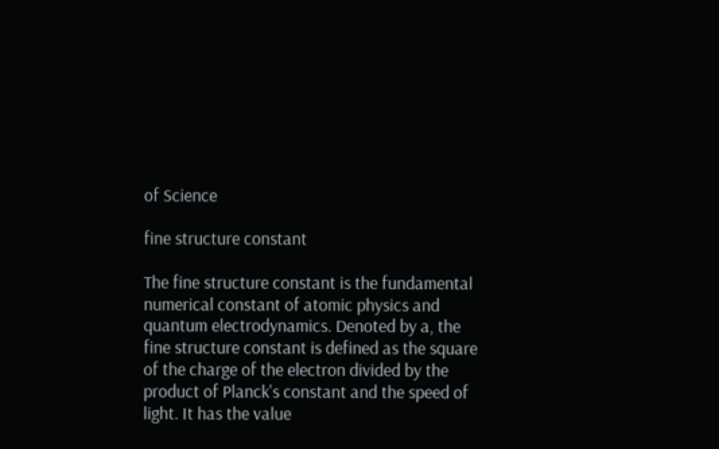of Science

fine structure constant

The fine structure constant is the fundamental numerical constant of atomic physics and quantum electrodynamics. Denoted by a, the fine structure constant is defined as the square of the charge of the electron divided by the product of Planck's constant and the speed of light. It has the value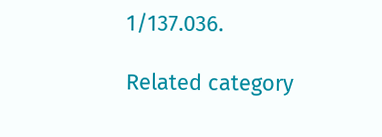1/137.036.

Related category